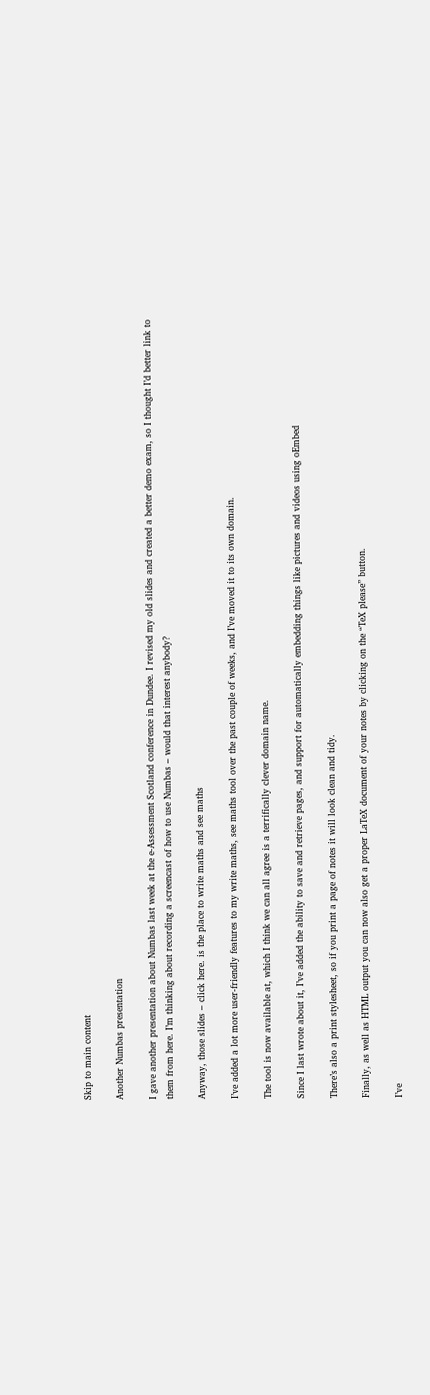Skip to main content

Another Numbas presentation

I gave another presentation about Numbas last week at the e-Assessment Scotland conference in Dundee. I revised my old slides and created a better demo exam, so I thought I’d better link to them from here. I’m thinking about recording a screencast of how to use Numbas – would that interest anybody?

Anyway, those slides – click here. is the place to write maths and see maths

I’ve added a lot more user-friendly features to my write maths, see maths tool over the past couple of weeks, and I’ve moved it to its own domain.

The tool is now available at, which I think we can all agree is a terrifically clever domain name.

Since I last wrote about it, I’ve added the ability to save and retrieve pages, and support for automatically embedding things like pictures and videos using oEmbed

There’s also a print stylesheet, so if you print a page of notes it will look clean and tidy.

Finally, as well as HTML output you can now also get a proper LaTeX document of your notes by clicking on the “TeX please” button.

I’ve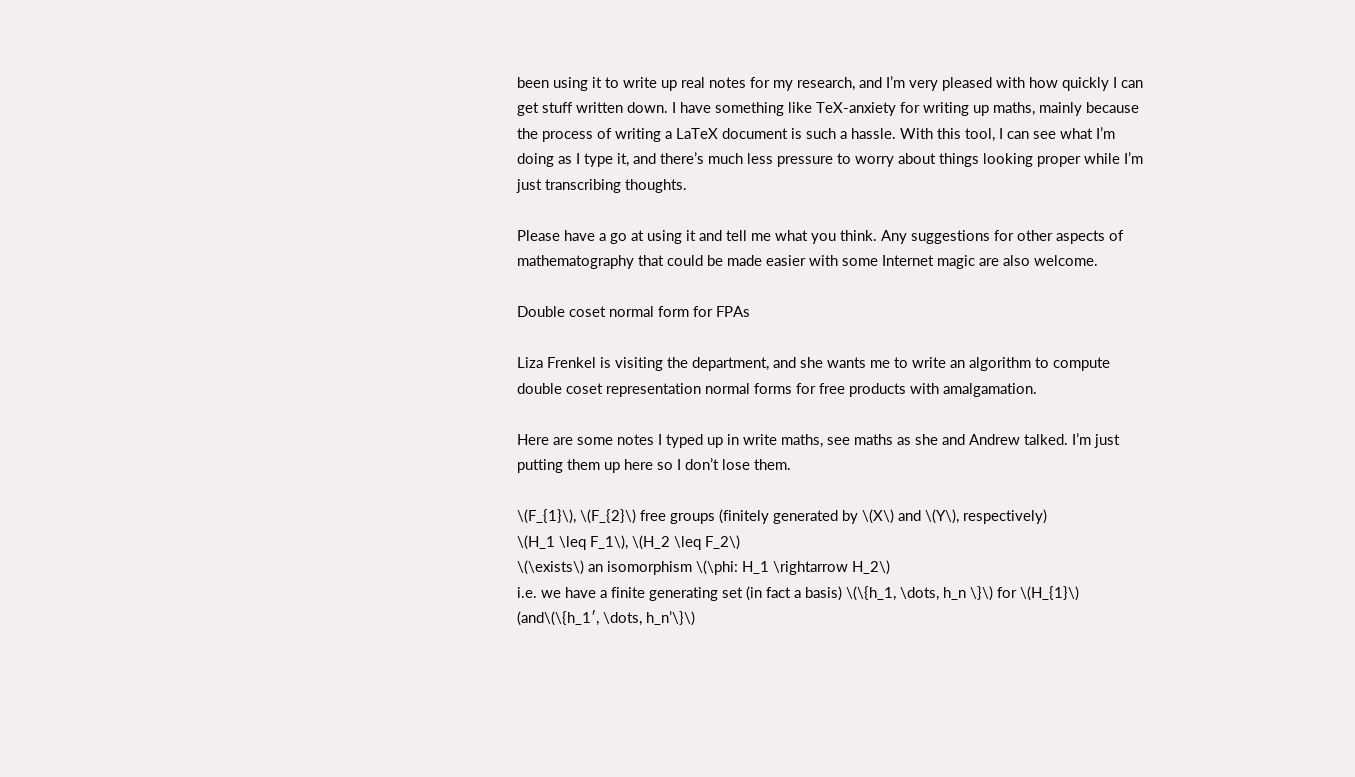been using it to write up real notes for my research, and I’m very pleased with how quickly I can get stuff written down. I have something like TeX-anxiety for writing up maths, mainly because the process of writing a LaTeX document is such a hassle. With this tool, I can see what I’m doing as I type it, and there’s much less pressure to worry about things looking proper while I’m just transcribing thoughts.

Please have a go at using it and tell me what you think. Any suggestions for other aspects of mathematography that could be made easier with some Internet magic are also welcome.

Double coset normal form for FPAs

Liza Frenkel is visiting the department, and she wants me to write an algorithm to compute double coset representation normal forms for free products with amalgamation.

Here are some notes I typed up in write maths, see maths as she and Andrew talked. I’m just putting them up here so I don’t lose them.

\(F_{1}\), \(F_{2}\) free groups (finitely generated by \(X\) and \(Y\), respectively)
\(H_1 \leq F_1\), \(H_2 \leq F_2\)
\(\exists\) an isomorphism \(\phi: H_1 \rightarrow H_2\)
i.e. we have a finite generating set (in fact a basis) \(\{h_1, \dots, h_n \}\) for \(H_{1}\) (and\(\{h_1′, \dots, h_n’\}\)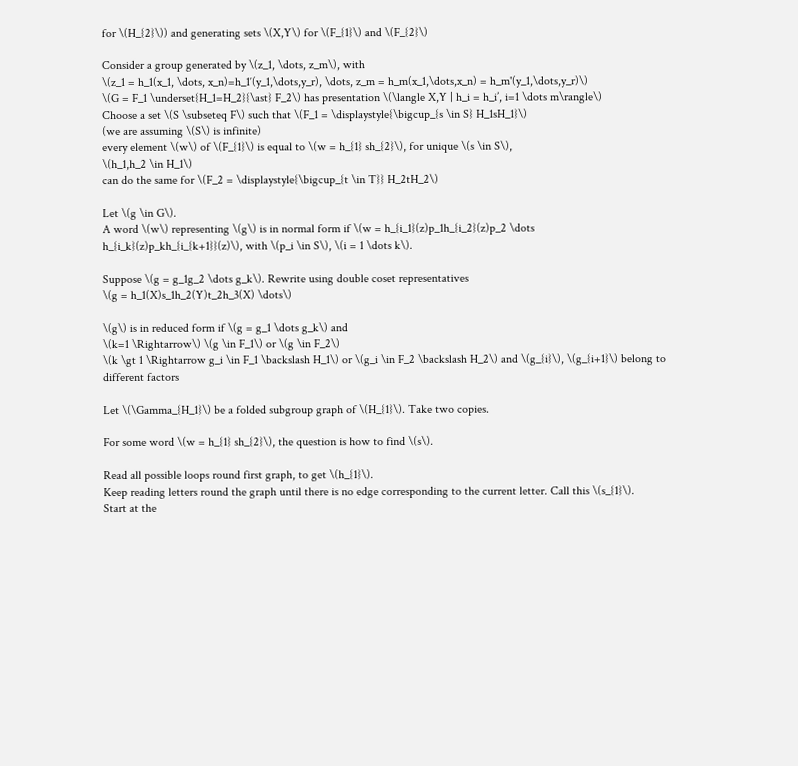for \(H_{2}\)) and generating sets \(X,Y\) for \(F_{1}\) and \(F_{2}\)

Consider a group generated by \(z_1, \dots, z_m\), with
\(z_1 = h_1(x_1, \dots, x_n)=h_1′(y_1,\dots,y_r), \dots, z_m = h_m(x_1,\dots,x_n) = h_m'(y_1,\dots,y_r)\)
\(G = F_1 \underset{H_1=H_2}{\ast} F_2\) has presentation \(\langle X,Y | h_i = h_i’, i=1 \dots m\rangle\)
Choose a set \(S \subseteq F\) such that \(F_1 = \displaystyle{\bigcup_{s \in S} H_1sH_1}\)
(we are assuming \(S\) is infinite)
every element \(w\) of \(F_{1}\) is equal to \(w = h_{1} sh_{2}\), for unique \(s \in S\),
\(h_1,h_2 \in H_1\)
can do the same for \(F_2 = \displaystyle{\bigcup_{t \in T}} H_2tH_2\)

Let \(g \in G\).
A word \(w\) representing \(g\) is in normal form if \(w = h_{i_1}(z)p_1h_{i_2}(z)p_2 \dots h_{i_k}(z)p_kh_{i_{k+1}}(z)\), with \(p_i \in S\), \(i = 1 \dots k\).

Suppose \(g = g_1g_2 \dots g_k\). Rewrite using double coset representatives
\(g = h_1(X)s_1h_2(Y)t_2h_3(X) \dots\)

\(g\) is in reduced form if \(g = g_1 \dots g_k\) and
\(k=1 \Rightarrow\) \(g \in F_1\) or \(g \in F_2\)
\(k \gt 1 \Rightarrow g_i \in F_1 \backslash H_1\) or \(g_i \in F_2 \backslash H_2\) and \(g_{i}\), \(g_{i+1}\) belong to different factors

Let \(\Gamma_{H_1}\) be a folded subgroup graph of \(H_{1}\). Take two copies.

For some word \(w = h_{1} sh_{2}\), the question is how to find \(s\).

Read all possible loops round first graph, to get \(h_{1}\).
Keep reading letters round the graph until there is no edge corresponding to the current letter. Call this \(s_{1}\).
Start at the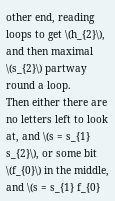other end, reading loops to get \(h_{2}\), and then maximal \(s_{2}\) partway round a loop.
Then either there are no letters left to look at, and \(s = s_{1} s_{2}\), or some bit \(f_{0}\) in the middle, and \(s = s_{1} f_{0}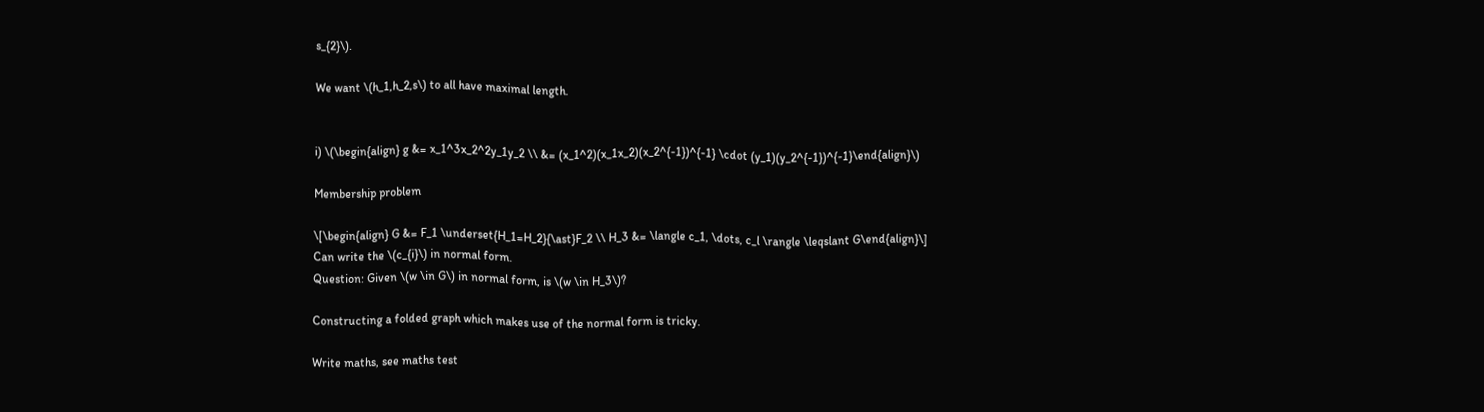s_{2}\).

We want \(h_1,h_2,s\) to all have maximal length.


i) \(\begin{align} g &= x_1^3x_2^2y_1y_2 \\ &= (x_1^2)(x_1x_2)(x_2^{-1})^{-1} \cdot (y_1)(y_2^{-1})^{-1}\end{align}\)

Membership problem

\[\begin{align} G &= F_1 \underset{H_1=H_2}{\ast}F_2 \\ H_3 &= \langle c_1, \dots, c_l \rangle \leqslant G\end{align}\]
Can write the \(c_{i}\) in normal form.
Question: Given \(w \in G\) in normal form, is \(w \in H_3\)?

Constructing a folded graph which makes use of the normal form is tricky.

Write maths, see maths test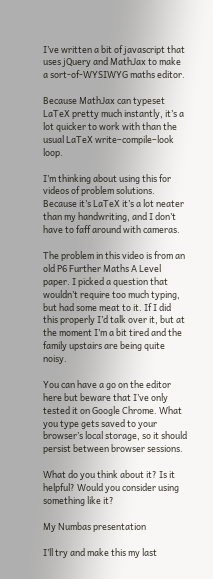I’ve written a bit of javascript that uses jQuery and MathJax to make a sort-of-WYSIWYG maths editor.

Because MathJax can typeset LaTeX pretty much instantly, it’s a lot quicker to work with than the usual LaTeX write–compile–look loop.

I’m thinking about using this for videos of problem solutions. Because it’s LaTeX it’s a lot neater than my handwriting, and I don’t have to faff around with cameras.

The problem in this video is from an old P6 Further Maths A Level paper. I picked a question that wouldn’t require too much typing, but had some meat to it. If I did this properly I’d talk over it, but at the moment I’m a bit tired and the family upstairs are being quite noisy.

You can have a go on the editor here but beware that I’ve only tested it on Google Chrome. What you type gets saved to your browser’s local storage, so it should persist between browser sessions.

What do you think about it? Is it helpful? Would you consider using something like it?

My Numbas presentation

I’ll try and make this my last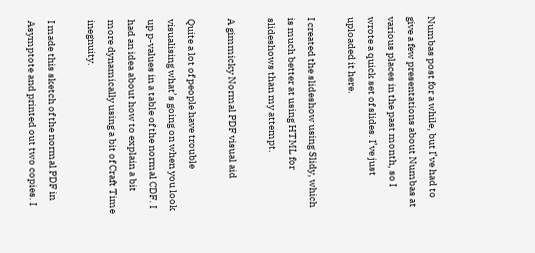Numbas post for a while, but I’ve had to give a few presentations about Numbas at various places in the past month, so I wrote a quick set of slides. I’ve just uploaded it here.

I created the slideshow using Slidy, which is much better at using HTML for slideshows than my attempt.

A gimmicky Normal PDF visual aid

Quite a lot of people have trouble visualising what’s going on when you look up p-values in a table of the normal CDF. I had an idea about how to explain a bit more dynamically using a bit of Craft Time inegnuity.

I made this sketch of the normal PDF in Asymptote and printed out two copies. I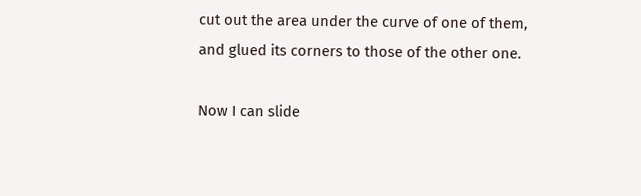cut out the area under the curve of one of them, and glued its corners to those of the other one.

Now I can slide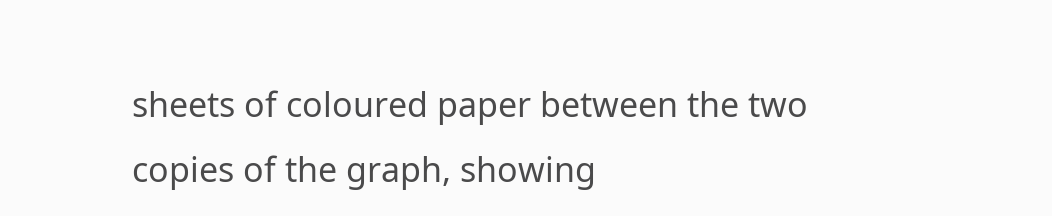sheets of coloured paper between the two copies of the graph, showing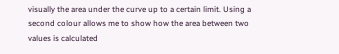visually the area under the curve up to a certain limit. Using a second colour allows me to show how the area between two values is calculated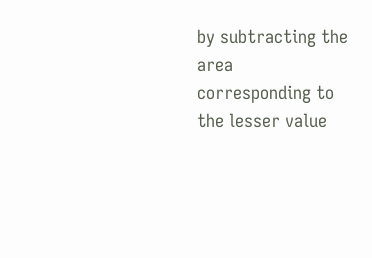by subtracting the area corresponding to the lesser value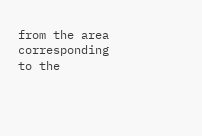from the area corresponding to the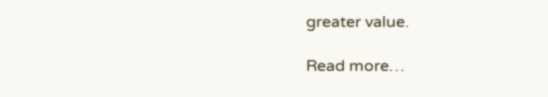greater value.

Read more…